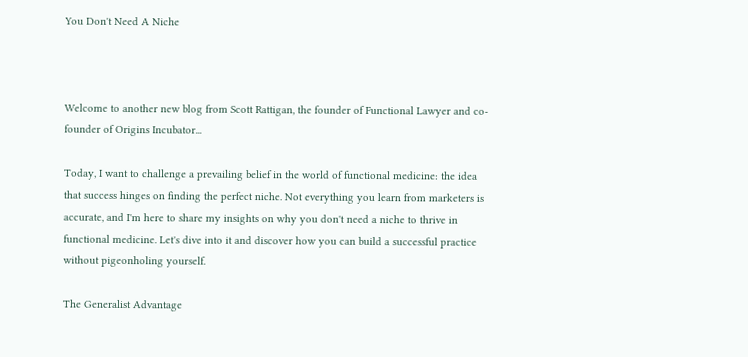You Don't Need A Niche



Welcome to another new blog from Scott Rattigan, the founder of Functional Lawyer and co-founder of Origins Incubator...

Today, I want to challenge a prevailing belief in the world of functional medicine: the idea that success hinges on finding the perfect niche. Not everything you learn from marketers is accurate, and I'm here to share my insights on why you don't need a niche to thrive in functional medicine. Let's dive into it and discover how you can build a successful practice without pigeonholing yourself.

The Generalist Advantage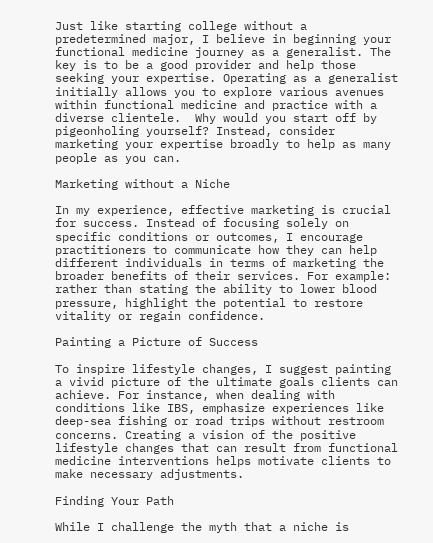Just like starting college without a predetermined major, I believe in beginning your functional medicine journey as a generalist. The key is to be a good provider and help those seeking your expertise. Operating as a generalist initially allows you to explore various avenues within functional medicine and practice with a diverse clientele.  Why would you start off by pigeonholing yourself? Instead, consider marketing your expertise broadly to help as many people as you can.

Marketing without a Niche

In my experience, effective marketing is crucial for success. Instead of focusing solely on specific conditions or outcomes, I encourage practitioners to communicate how they can help different individuals in terms of marketing the broader benefits of their services. For example: rather than stating the ability to lower blood pressure, highlight the potential to restore vitality or regain confidence.

Painting a Picture of Success

To inspire lifestyle changes, I suggest painting a vivid picture of the ultimate goals clients can achieve. For instance, when dealing with conditions like IBS, emphasize experiences like deep-sea fishing or road trips without restroom concerns. Creating a vision of the positive lifestyle changes that can result from functional medicine interventions helps motivate clients to make necessary adjustments.

Finding Your Path

While I challenge the myth that a niche is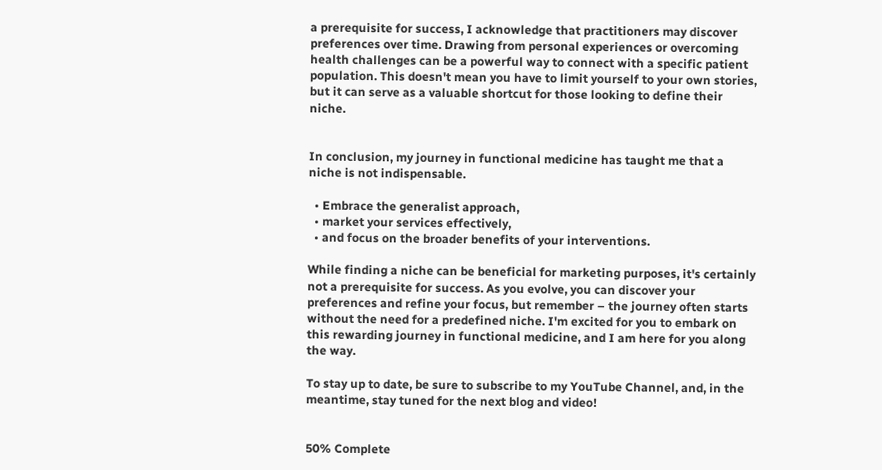a prerequisite for success, I acknowledge that practitioners may discover preferences over time. Drawing from personal experiences or overcoming health challenges can be a powerful way to connect with a specific patient population. This doesn't mean you have to limit yourself to your own stories, but it can serve as a valuable shortcut for those looking to define their niche.


In conclusion, my journey in functional medicine has taught me that a niche is not indispensable.

  • Embrace the generalist approach,
  • market your services effectively,
  • and focus on the broader benefits of your interventions.

While finding a niche can be beneficial for marketing purposes, it's certainly not a prerequisite for success. As you evolve, you can discover your preferences and refine your focus, but remember – the journey often starts without the need for a predefined niche. I'm excited for you to embark on this rewarding journey in functional medicine, and I am here for you along the way.

To stay up to date, be sure to subscribe to my YouTube Channel, and, in the meantime, stay tuned for the next blog and video!


50% Complete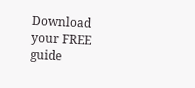Download your FREE guide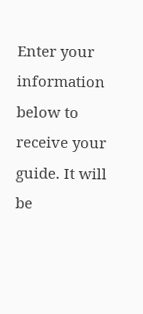Enter your information below to receive your guide. It will be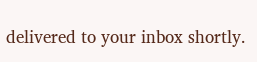delivered to your inbox shortly.